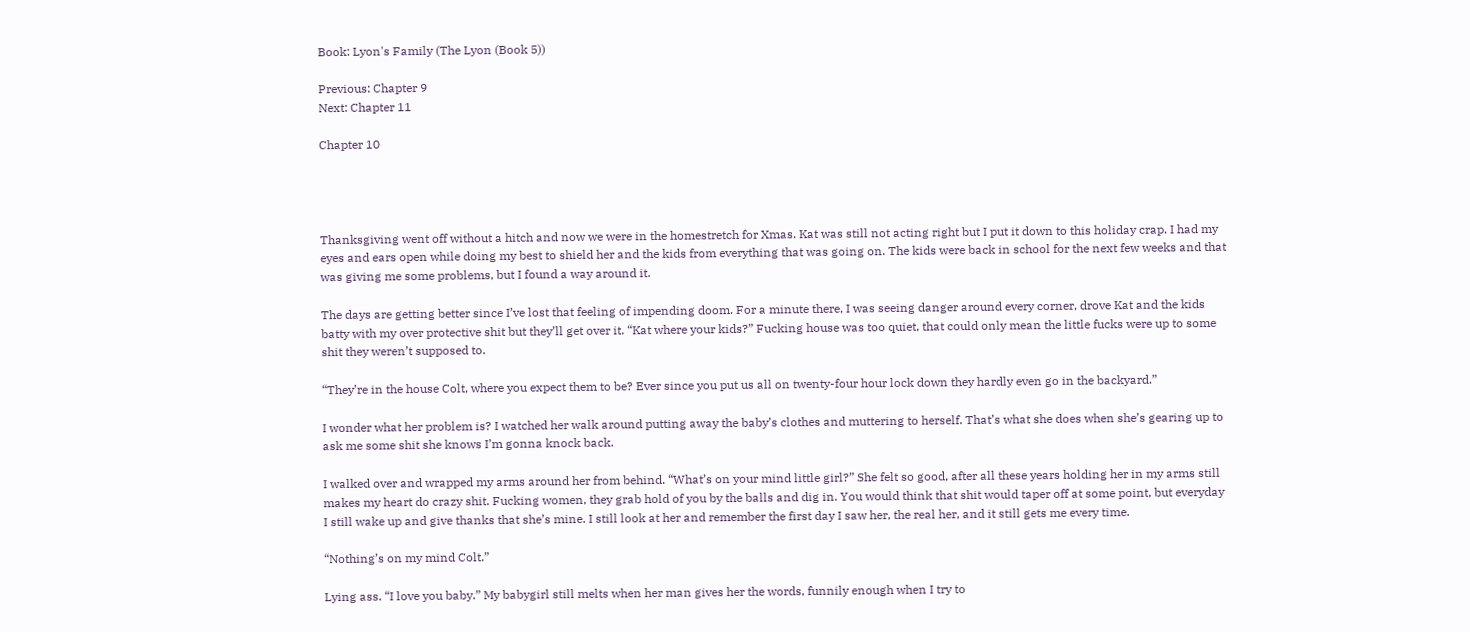Book: Lyon's Family (The Lyon (Book 5))

Previous: Chapter 9
Next: Chapter 11

Chapter 10




Thanksgiving went off without a hitch and now we were in the homestretch for Xmas. Kat was still not acting right but I put it down to this holiday crap. I had my eyes and ears open while doing my best to shield her and the kids from everything that was going on. The kids were back in school for the next few weeks and that was giving me some problems, but I found a way around it.

The days are getting better since I’ve lost that feeling of impending doom. For a minute there, I was seeing danger around every corner, drove Kat and the kids batty with my over protective shit but they’ll get over it. “Kat where your kids?” Fucking house was too quiet, that could only mean the little fucks were up to some shit they weren’t supposed to.

“They’re in the house Colt, where you expect them to be? Ever since you put us all on twenty-four hour lock down they hardly even go in the backyard.”

I wonder what her problem is? I watched her walk around putting away the baby’s clothes and muttering to herself. That’s what she does when she’s gearing up to ask me some shit she knows I’m gonna knock back.

I walked over and wrapped my arms around her from behind. “What’s on your mind little girl?” She felt so good, after all these years holding her in my arms still makes my heart do crazy shit. Fucking women, they grab hold of you by the balls and dig in. You would think that shit would taper off at some point, but everyday I still wake up and give thanks that she’s mine. I still look at her and remember the first day I saw her, the real her, and it still gets me every time.

“Nothing’s on my mind Colt.”

Lying ass. “I love you baby.” My babygirl still melts when her man gives her the words, funnily enough when I try to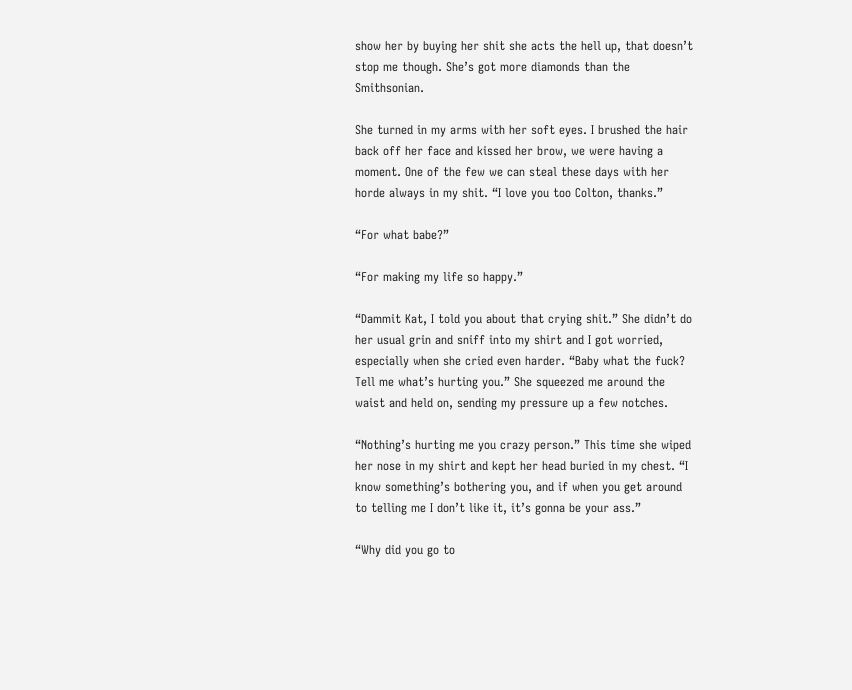show her by buying her shit she acts the hell up, that doesn’t stop me though. She’s got more diamonds than the Smithsonian.

She turned in my arms with her soft eyes. I brushed the hair back off her face and kissed her brow, we were having a moment. One of the few we can steal these days with her horde always in my shit. “I love you too Colton, thanks.”

“For what babe?”

“For making my life so happy.”

“Dammit Kat, I told you about that crying shit.” She didn’t do her usual grin and sniff into my shirt and I got worried, especially when she cried even harder. “Baby what the fuck? Tell me what’s hurting you.” She squeezed me around the waist and held on, sending my pressure up a few notches.

“Nothing’s hurting me you crazy person.” This time she wiped her nose in my shirt and kept her head buried in my chest. “I know something’s bothering you, and if when you get around to telling me I don’t like it, it’s gonna be your ass.”

“Why did you go to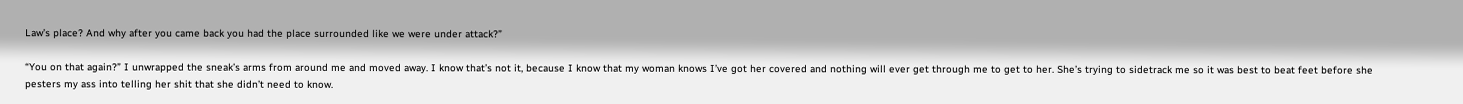Law’s place? And why after you came back you had the place surrounded like we were under attack?”

“You on that again?” I unwrapped the sneak’s arms from around me and moved away. I know that’s not it, because I know that my woman knows I’ve got her covered and nothing will ever get through me to get to her. She’s trying to sidetrack me so it was best to beat feet before she pesters my ass into telling her shit that she didn’t need to know.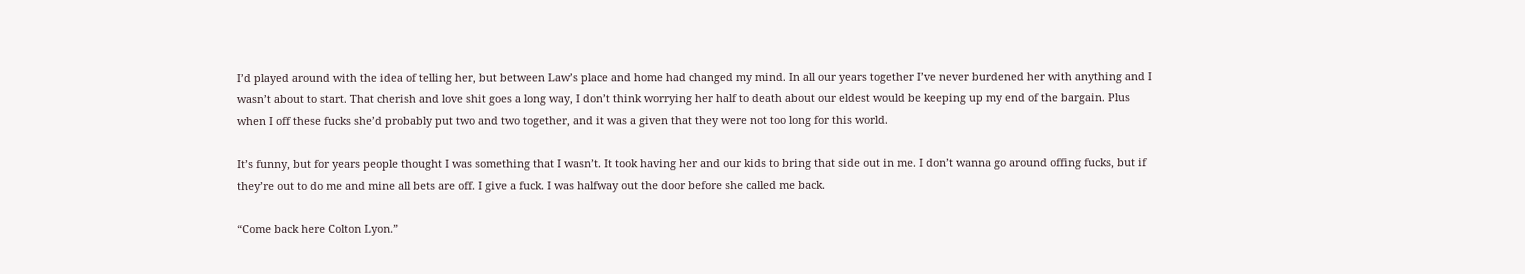I’d played around with the idea of telling her, but between Law’s place and home had changed my mind. In all our years together I’ve never burdened her with anything and I wasn’t about to start. That cherish and love shit goes a long way, I don’t think worrying her half to death about our eldest would be keeping up my end of the bargain. Plus when I off these fucks she’d probably put two and two together, and it was a given that they were not too long for this world.

It’s funny, but for years people thought I was something that I wasn’t. It took having her and our kids to bring that side out in me. I don’t wanna go around offing fucks, but if they’re out to do me and mine all bets are off. I give a fuck. I was halfway out the door before she called me back.

“Come back here Colton Lyon.”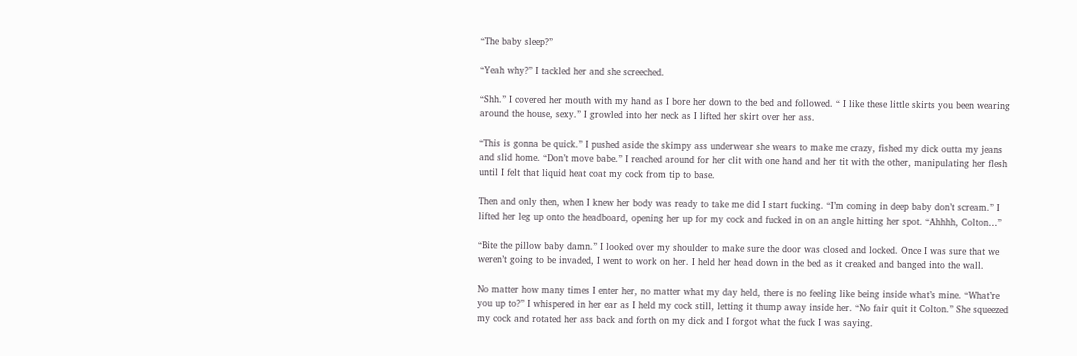“The baby sleep?”

“Yeah why?” I tackled her and she screeched.

“Shh.” I covered her mouth with my hand as I bore her down to the bed and followed. “ I like these little skirts you been wearing around the house, sexy.” I growled into her neck as I lifted her skirt over her ass.

“This is gonna be quick.” I pushed aside the skimpy ass underwear she wears to make me crazy, fished my dick outta my jeans and slid home. “Don’t move babe.” I reached around for her clit with one hand and her tit with the other, manipulating her flesh until I felt that liquid heat coat my cock from tip to base.

Then and only then, when I knew her body was ready to take me did I start fucking. “I’m coming in deep baby don’t scream.” I lifted her leg up onto the headboard, opening her up for my cock and fucked in on an angle hitting her spot. “Ahhhh, Colton…”

“Bite the pillow baby damn.” I looked over my shoulder to make sure the door was closed and locked. Once I was sure that we weren’t going to be invaded, I went to work on her. I held her head down in the bed as it creaked and banged into the wall.

No matter how many times I enter her, no matter what my day held, there is no feeling like being inside what’s mine. “What’re you up to?” I whispered in her ear as I held my cock still, letting it thump away inside her. “No fair quit it Colton.” She squeezed my cock and rotated her ass back and forth on my dick and I forgot what the fuck I was saying.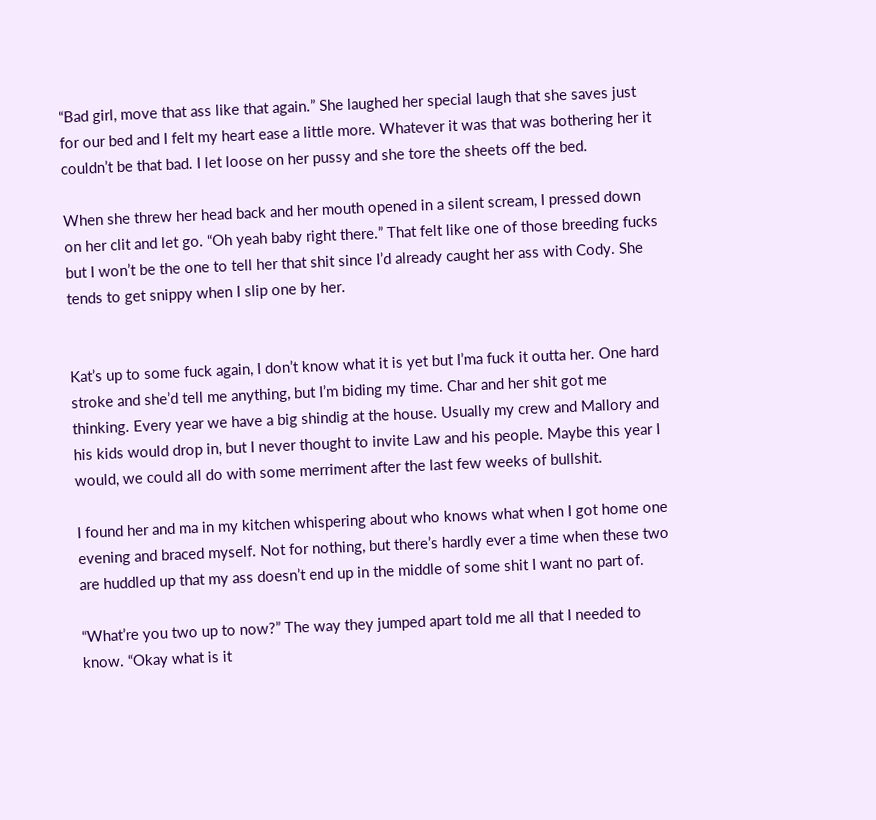“Bad girl, move that ass like that again.” She laughed her special laugh that she saves just for our bed and I felt my heart ease a little more. Whatever it was that was bothering her it couldn’t be that bad. I let loose on her pussy and she tore the sheets off the bed.

When she threw her head back and her mouth opened in a silent scream, I pressed down on her clit and let go. “Oh yeah baby right there.” That felt like one of those breeding fucks but I won’t be the one to tell her that shit since I’d already caught her ass with Cody. She tends to get snippy when I slip one by her.


Kat’s up to some fuck again, I don’t know what it is yet but I’ma fuck it outta her. One hard stroke and she’d tell me anything, but I’m biding my time. Char and her shit got me thinking. Every year we have a big shindig at the house. Usually my crew and Mallory and his kids would drop in, but I never thought to invite Law and his people. Maybe this year I would, we could all do with some merriment after the last few weeks of bullshit.

I found her and ma in my kitchen whispering about who knows what when I got home one evening and braced myself. Not for nothing, but there’s hardly ever a time when these two are huddled up that my ass doesn’t end up in the middle of some shit I want no part of.

“What’re you two up to now?” The way they jumped apart told me all that I needed to know. “Okay what is it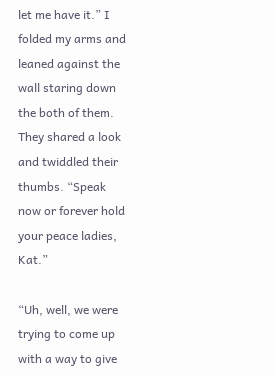let me have it.” I folded my arms and leaned against the wall staring down the both of them. They shared a look and twiddled their thumbs. “Speak now or forever hold your peace ladies, Kat.”

“Uh, well, we were trying to come up with a way to give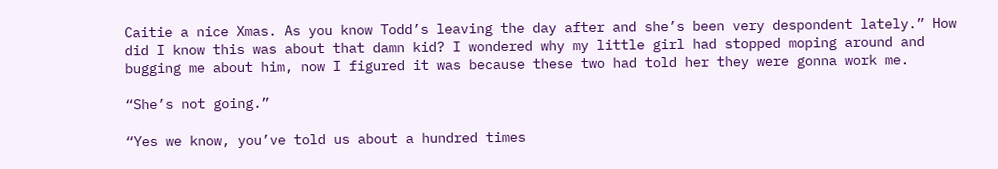Caitie a nice Xmas. As you know Todd’s leaving the day after and she’s been very despondent lately.” How did I know this was about that damn kid? I wondered why my little girl had stopped moping around and bugging me about him, now I figured it was because these two had told her they were gonna work me.

“She’s not going.”

“Yes we know, you’ve told us about a hundred times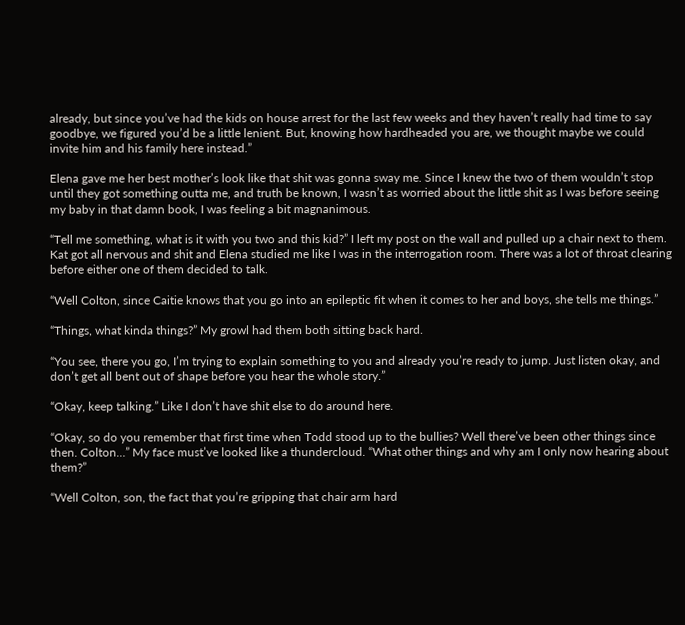already, but since you’ve had the kids on house arrest for the last few weeks and they haven’t really had time to say goodbye, we figured you’d be a little lenient. But, knowing how hardheaded you are, we thought maybe we could invite him and his family here instead.”

Elena gave me her best mother’s look like that shit was gonna sway me. Since I knew the two of them wouldn’t stop until they got something outta me, and truth be known, I wasn’t as worried about the little shit as I was before seeing my baby in that damn book, I was feeling a bit magnanimous.

“Tell me something, what is it with you two and this kid?” I left my post on the wall and pulled up a chair next to them. Kat got all nervous and shit and Elena studied me like I was in the interrogation room. There was a lot of throat clearing before either one of them decided to talk.

“Well Colton, since Caitie knows that you go into an epileptic fit when it comes to her and boys, she tells me things.”

“Things, what kinda things?” My growl had them both sitting back hard.

“You see, there you go, I’m trying to explain something to you and already you’re ready to jump. Just listen okay, and don’t get all bent out of shape before you hear the whole story.”

“Okay, keep talking.” Like I don’t have shit else to do around here.

“Okay, so do you remember that first time when Todd stood up to the bullies? Well there’ve been other things since then. Colton…” My face must’ve looked like a thundercloud. “What other things and why am I only now hearing about them?”

“Well Colton, son, the fact that you’re gripping that chair arm hard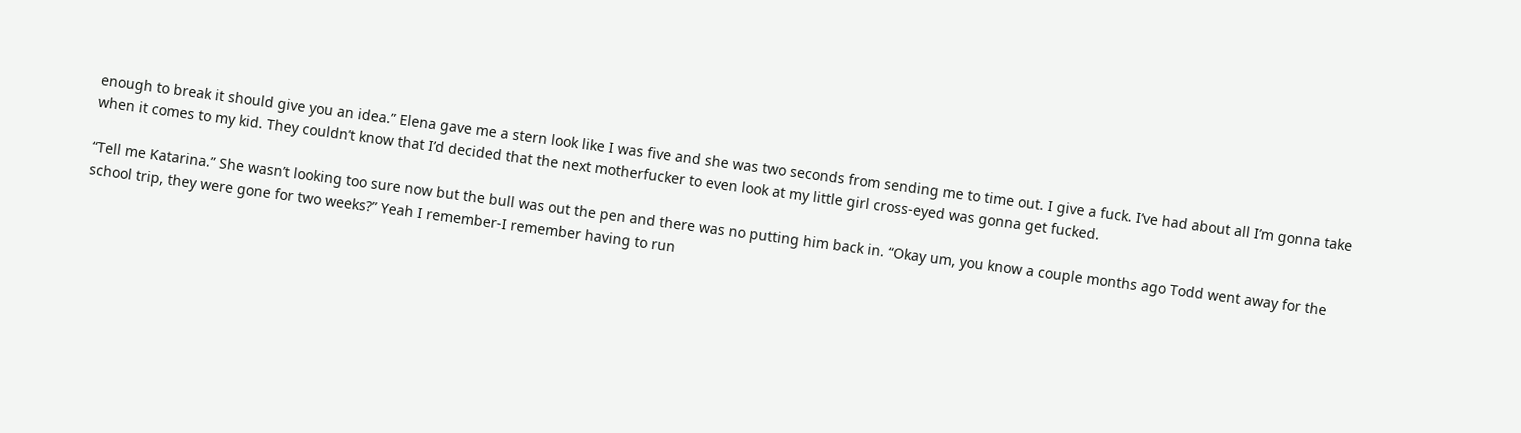enough to break it should give you an idea.” Elena gave me a stern look like I was five and she was two seconds from sending me to time out. I give a fuck. I’ve had about all I’m gonna take when it comes to my kid. They couldn’t know that I’d decided that the next motherfucker to even look at my little girl cross-eyed was gonna get fucked.

“Tell me Katarina.” She wasn’t looking too sure now but the bull was out the pen and there was no putting him back in. “Okay um, you know a couple months ago Todd went away for the school trip, they were gone for two weeks?” Yeah I remember-I remember having to run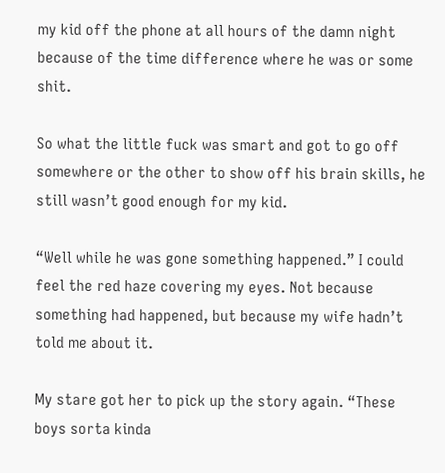my kid off the phone at all hours of the damn night because of the time difference where he was or some shit.

So what the little fuck was smart and got to go off somewhere or the other to show off his brain skills, he still wasn’t good enough for my kid.

“Well while he was gone something happened.” I could feel the red haze covering my eyes. Not because something had happened, but because my wife hadn’t told me about it.

My stare got her to pick up the story again. “These boys sorta kinda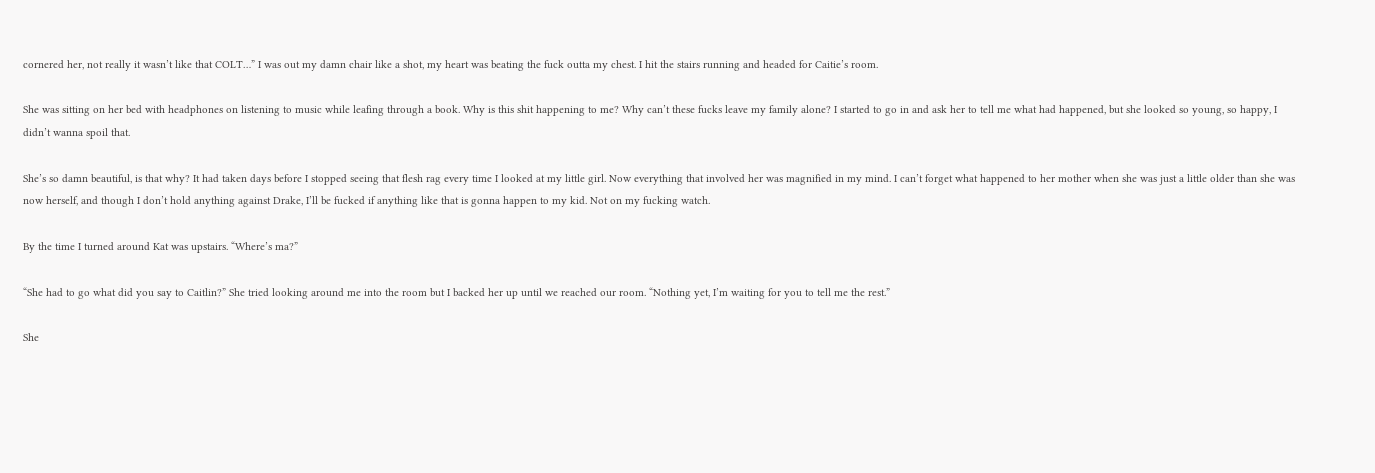cornered her, not really it wasn’t like that COLT…” I was out my damn chair like a shot, my heart was beating the fuck outta my chest. I hit the stairs running and headed for Caitie’s room.

She was sitting on her bed with headphones on listening to music while leafing through a book. Why is this shit happening to me? Why can’t these fucks leave my family alone? I started to go in and ask her to tell me what had happened, but she looked so young, so happy, I didn’t wanna spoil that.

She’s so damn beautiful, is that why? It had taken days before I stopped seeing that flesh rag every time I looked at my little girl. Now everything that involved her was magnified in my mind. I can’t forget what happened to her mother when she was just a little older than she was now herself, and though I don’t hold anything against Drake, I’ll be fucked if anything like that is gonna happen to my kid. Not on my fucking watch.

By the time I turned around Kat was upstairs. “Where’s ma?”

“She had to go what did you say to Caitlin?” She tried looking around me into the room but I backed her up until we reached our room. “Nothing yet, I’m waiting for you to tell me the rest.”

She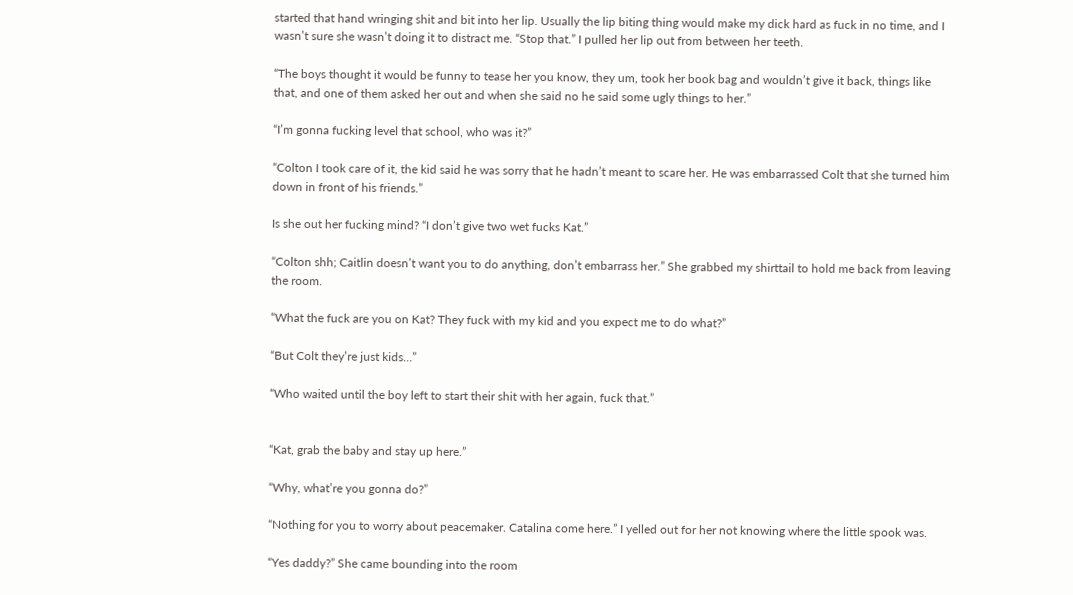started that hand wringing shit and bit into her lip. Usually the lip biting thing would make my dick hard as fuck in no time, and I wasn’t sure she wasn’t doing it to distract me. “Stop that.” I pulled her lip out from between her teeth.

“The boys thought it would be funny to tease her you know, they um, took her book bag and wouldn’t give it back, things like that, and one of them asked her out and when she said no he said some ugly things to her.”

“I’m gonna fucking level that school, who was it?”

“Colton I took care of it, the kid said he was sorry that he hadn’t meant to scare her. He was embarrassed Colt that she turned him down in front of his friends.”

Is she out her fucking mind? “I don’t give two wet fucks Kat.”

“Colton shh; Caitlin doesn’t want you to do anything, don’t embarrass her.” She grabbed my shirttail to hold me back from leaving the room.

“What the fuck are you on Kat? They fuck with my kid and you expect me to do what?”

“But Colt they’re just kids…”

“Who waited until the boy left to start their shit with her again, fuck that.”


“Kat, grab the baby and stay up here.”

“Why, what’re you gonna do?”

“Nothing for you to worry about peacemaker. Catalina come here.” I yelled out for her not knowing where the little spook was.

“Yes daddy?” She came bounding into the room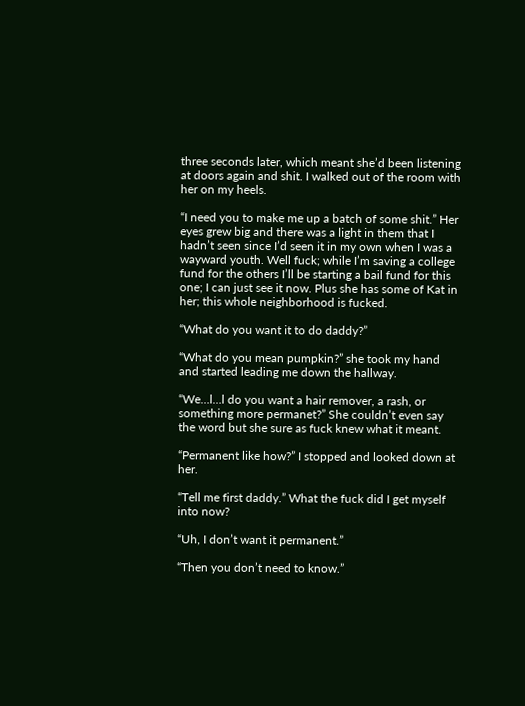three seconds later, which meant she’d been listening at doors again and shit. I walked out of the room with her on my heels.

“I need you to make me up a batch of some shit.” Her eyes grew big and there was a light in them that I hadn’t seen since I’d seen it in my own when I was a wayward youth. Well fuck; while I’m saving a college fund for the others I’ll be starting a bail fund for this one; I can just see it now. Plus she has some of Kat in her; this whole neighborhood is fucked.

“What do you want it to do daddy?”

“What do you mean pumpkin?” she took my hand and started leading me down the hallway.

“We…l…l do you want a hair remover, a rash, or something more permanet?” She couldn’t even say the word but she sure as fuck knew what it meant.

“Permanent like how?” I stopped and looked down at her.

“Tell me first daddy.” What the fuck did I get myself into now?

“Uh, I don’t want it permanent.”

“Then you don’t need to know.”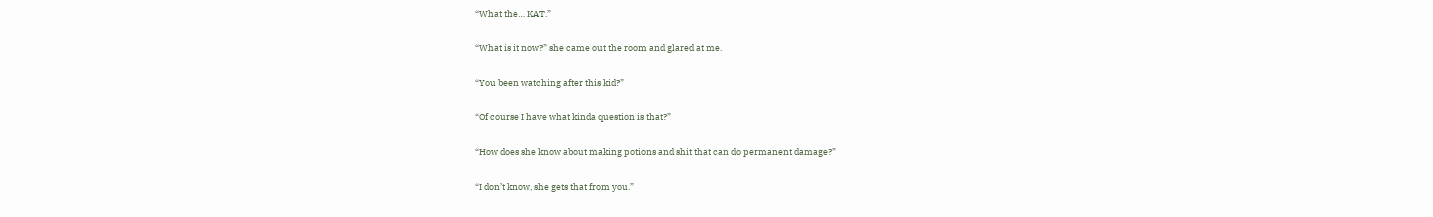“What the… KAT.”

“What is it now?” she came out the room and glared at me.

“You been watching after this kid?”

“Of course I have what kinda question is that?”

“How does she know about making potions and shit that can do permanent damage?”

“I don’t know, she gets that from you.”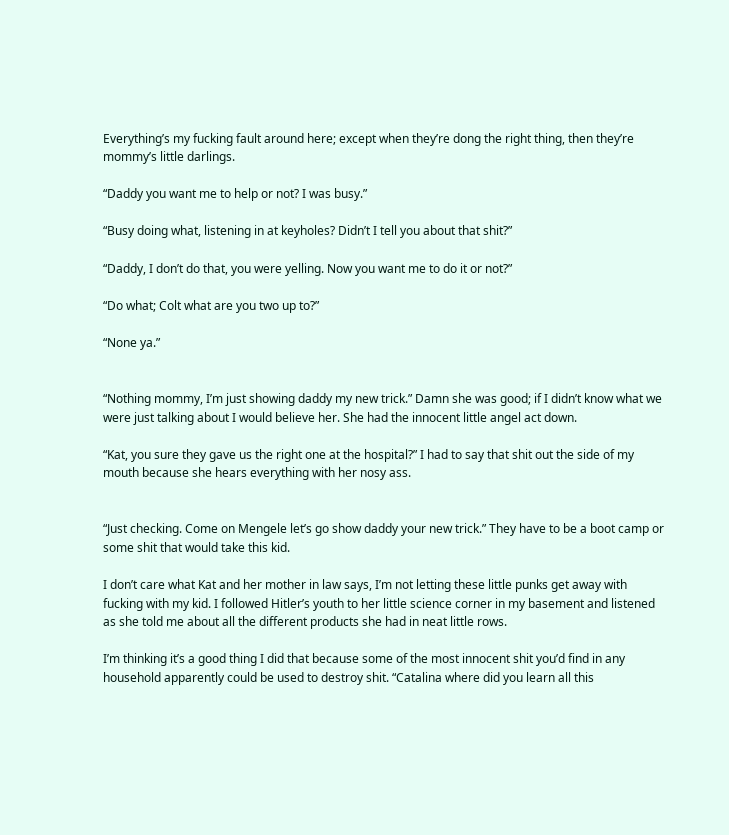Everything’s my fucking fault around here; except when they’re dong the right thing, then they’re mommy’s little darlings.

“Daddy you want me to help or not? I was busy.”

“Busy doing what, listening in at keyholes? Didn’t I tell you about that shit?”

“Daddy, I don’t do that, you were yelling. Now you want me to do it or not?”

“Do what; Colt what are you two up to?”

“None ya.”


“Nothing mommy, I’m just showing daddy my new trick.” Damn she was good; if I didn’t know what we were just talking about I would believe her. She had the innocent little angel act down.

“Kat, you sure they gave us the right one at the hospital?” I had to say that shit out the side of my mouth because she hears everything with her nosy ass.


“Just checking. Come on Mengele let’s go show daddy your new trick.” They have to be a boot camp or some shit that would take this kid.

I don’t care what Kat and her mother in law says, I’m not letting these little punks get away with fucking with my kid. I followed Hitler’s youth to her little science corner in my basement and listened as she told me about all the different products she had in neat little rows.

I’m thinking it’s a good thing I did that because some of the most innocent shit you’d find in any household apparently could be used to destroy shit. “Catalina where did you learn all this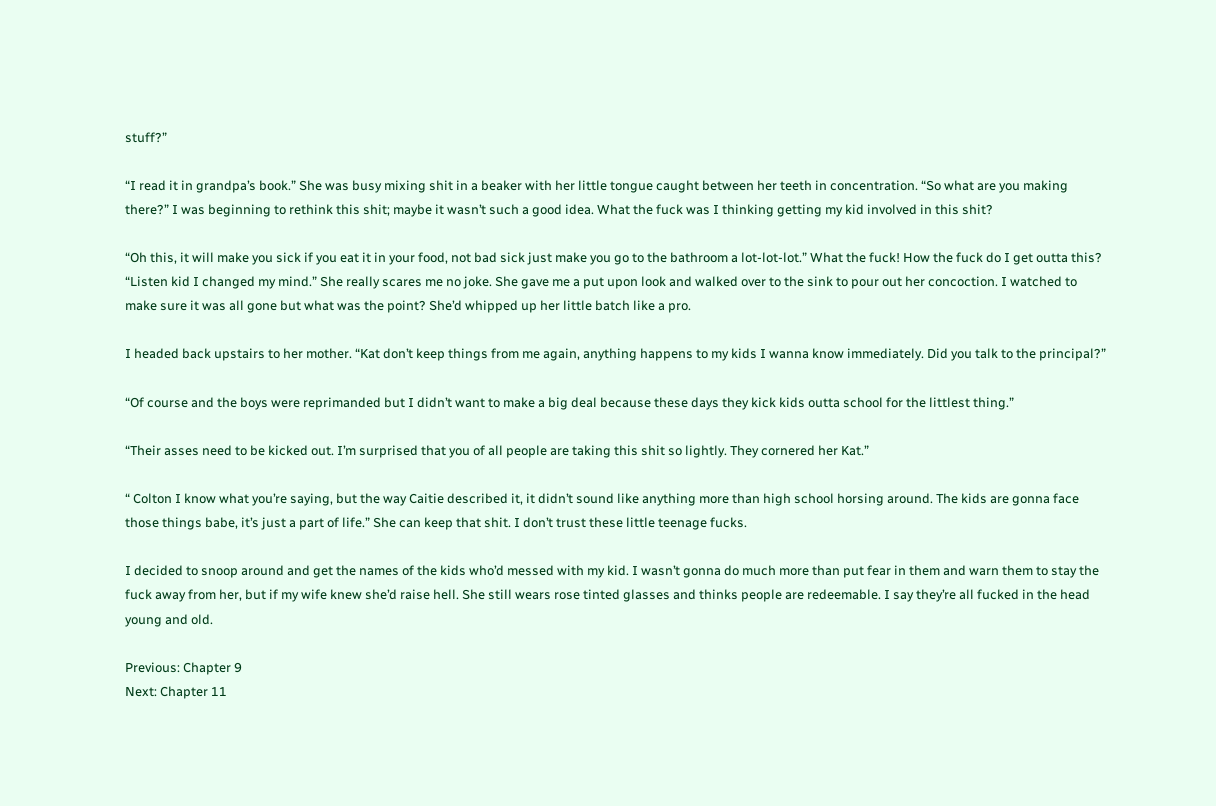stuff?”

“I read it in grandpa’s book.” She was busy mixing shit in a beaker with her little tongue caught between her teeth in concentration. “So what are you making there?” I was beginning to rethink this shit; maybe it wasn’t such a good idea. What the fuck was I thinking getting my kid involved in this shit?

“Oh this, it will make you sick if you eat it in your food, not bad sick just make you go to the bathroom a lot-lot-lot.” What the fuck! How the fuck do I get outta this? “Listen kid I changed my mind.” She really scares me no joke. She gave me a put upon look and walked over to the sink to pour out her concoction. I watched to make sure it was all gone but what was the point? She’d whipped up her little batch like a pro.

I headed back upstairs to her mother. “Kat don’t keep things from me again, anything happens to my kids I wanna know immediately. Did you talk to the principal?”

“Of course and the boys were reprimanded but I didn’t want to make a big deal because these days they kick kids outta school for the littlest thing.”

“Their asses need to be kicked out. I’m surprised that you of all people are taking this shit so lightly. They cornered her Kat.”

“ Colton I know what you’re saying, but the way Caitie described it, it didn’t sound like anything more than high school horsing around. The kids are gonna face those things babe, it’s just a part of life.” She can keep that shit. I don’t trust these little teenage fucks.

I decided to snoop around and get the names of the kids who’d messed with my kid. I wasn’t gonna do much more than put fear in them and warn them to stay the fuck away from her, but if my wife knew she’d raise hell. She still wears rose tinted glasses and thinks people are redeemable. I say they’re all fucked in the head young and old.

Previous: Chapter 9
Next: Chapter 11